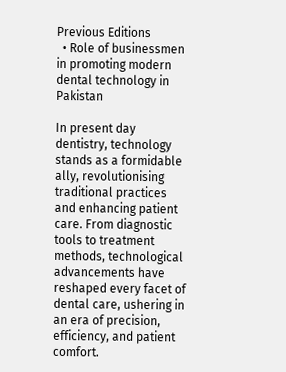Previous Editions
  • Role of businessmen in promoting modern dental technology in Pakistan

In present day dentistry, technology stands as a formidable ally, revolutionising traditional practices and enhancing patient care. From diagnostic tools to treatment methods, technological advancements have reshaped every facet of dental care, ushering in an era of precision, efficiency, and patient comfort.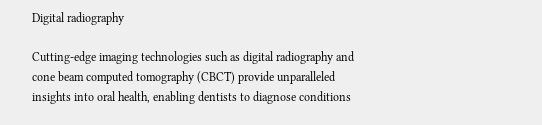Digital radiography

Cutting-edge imaging technologies such as digital radiography and cone beam computed tomography (CBCT) provide unparalleled insights into oral health, enabling dentists to diagnose conditions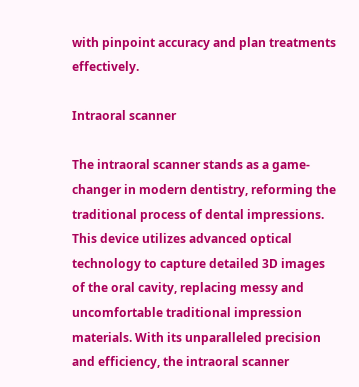with pinpoint accuracy and plan treatments effectively.

Intraoral scanner

The intraoral scanner stands as a game-changer in modern dentistry, reforming the traditional process of dental impressions. This device utilizes advanced optical technology to capture detailed 3D images of the oral cavity, replacing messy and uncomfortable traditional impression materials. With its unparalleled precision and efficiency, the intraoral scanner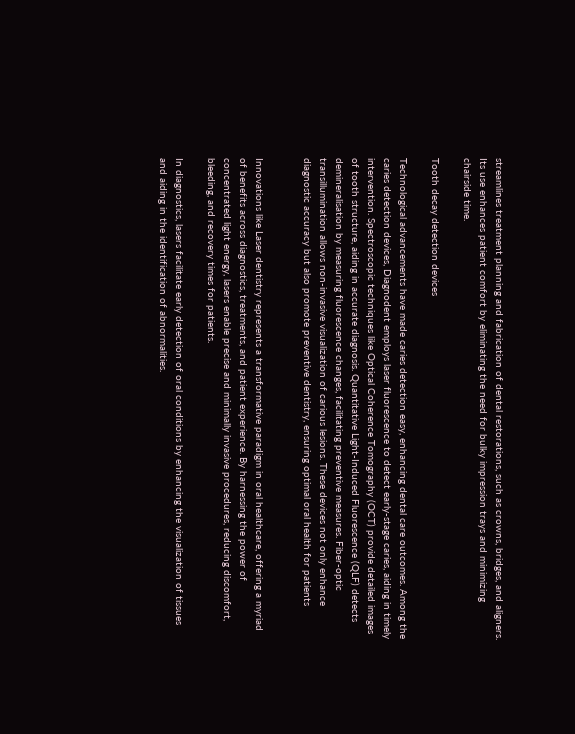streamlines treatment planning and fabrication of dental restorations, such as crowns, bridges, and aligners. Its use enhances patient comfort by eliminating the need for bulky impression trays and minimizing chairside time.

Tooth decay detection devices

Technological advancements have made caries detection easy, enhancing dental care outcomes. Among the caries detection devices, Diagnodent employs laser fluorescence to detect early-stage caries, aiding in timely intervention. Spectroscopic techniques like Optical Coherence Tomography (OCT) provide detailed images of tooth structure, aiding in accurate diagnosis. Quantitative Light-Induced Fluorescence (QLF) detects demineralisation by measuring fluorescence changes, facilitating preventive measures. Fiber-optic transillumination allows non-invasive visualization of carious lesions. These devices not only enhance diagnostic accuracy but also promote preventive dentistry, ensuring optimal oral health for patients


Innovations like Laser dentistry represents a transformative paradigm in oral healthcare, offering a myriad of benefits across diagnostics, treatments, and patient experience. By harnessing the power of concentrated light energy, lasers enable precise and minimally invasive procedures, reducing discomfort, bleeding, and recovery times for patients.

In diagnostics, lasers facilitate early detection of oral conditions by enhancing the visualization of tissues and aiding in the identification of abnormalities.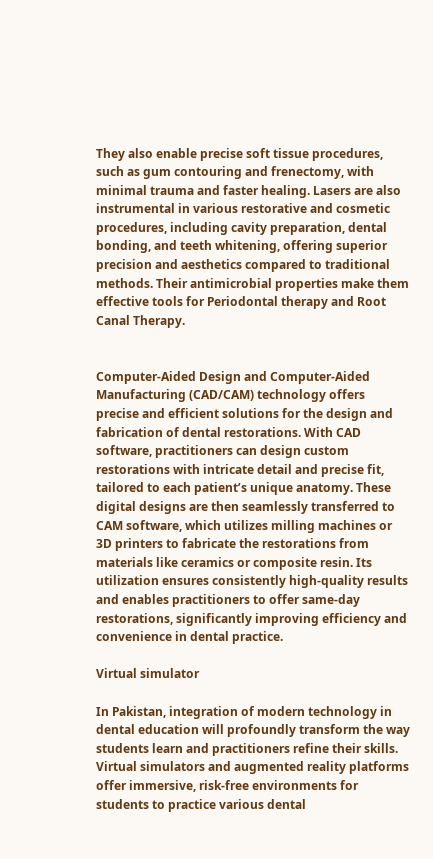They also enable precise soft tissue procedures, such as gum contouring and frenectomy, with minimal trauma and faster healing. Lasers are also instrumental in various restorative and cosmetic procedures, including cavity preparation, dental bonding, and teeth whitening, offering superior precision and aesthetics compared to traditional methods. Their antimicrobial properties make them effective tools for Periodontal therapy and Root Canal Therapy.


Computer-Aided Design and Computer-Aided Manufacturing (CAD/CAM) technology offers precise and efficient solutions for the design and fabrication of dental restorations. With CAD software, practitioners can design custom restorations with intricate detail and precise fit, tailored to each patient’s unique anatomy. These digital designs are then seamlessly transferred to CAM software, which utilizes milling machines or 3D printers to fabricate the restorations from materials like ceramics or composite resin. Its utilization ensures consistently high-quality results and enables practitioners to offer same-day restorations, significantly improving efficiency and convenience in dental practice.

Virtual simulator

In Pakistan, integration of modern technology in dental education will profoundly transform the way students learn and practitioners refine their skills. Virtual simulators and augmented reality platforms offer immersive, risk-free environments for students to practice various dental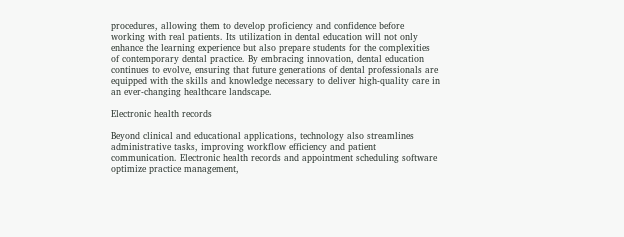procedures, allowing them to develop proficiency and confidence before working with real patients. Its utilization in dental education will not only enhance the learning experience but also prepare students for the complexities of contemporary dental practice. By embracing innovation, dental education continues to evolve, ensuring that future generations of dental professionals are equipped with the skills and knowledge necessary to deliver high-quality care in an ever-changing healthcare landscape.

Electronic health records

Beyond clinical and educational applications, technology also streamlines administrative tasks, improving workflow efficiency and patient communication. Electronic health records and appointment scheduling software optimize practice management,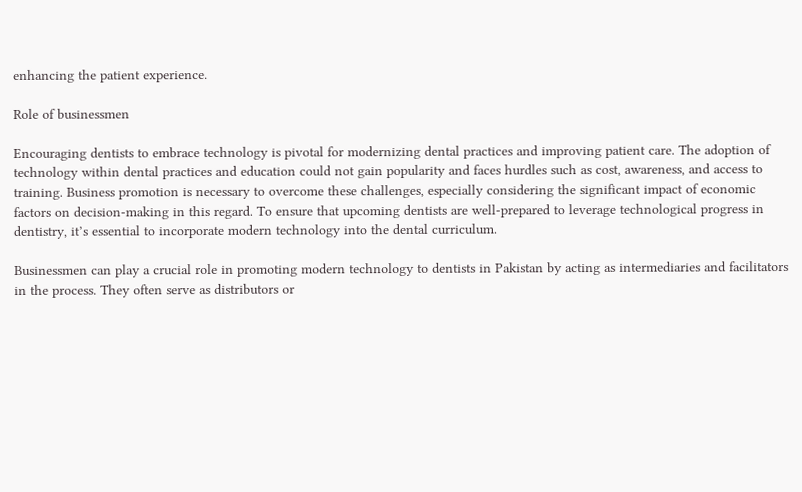enhancing the patient experience.

Role of businessmen

Encouraging dentists to embrace technology is pivotal for modernizing dental practices and improving patient care. The adoption of technology within dental practices and education could not gain popularity and faces hurdles such as cost, awareness, and access to training. Business promotion is necessary to overcome these challenges, especially considering the significant impact of economic factors on decision-making in this regard. To ensure that upcoming dentists are well-prepared to leverage technological progress in dentistry, it’s essential to incorporate modern technology into the dental curriculum.

Businessmen can play a crucial role in promoting modern technology to dentists in Pakistan by acting as intermediaries and facilitators in the process. They often serve as distributors or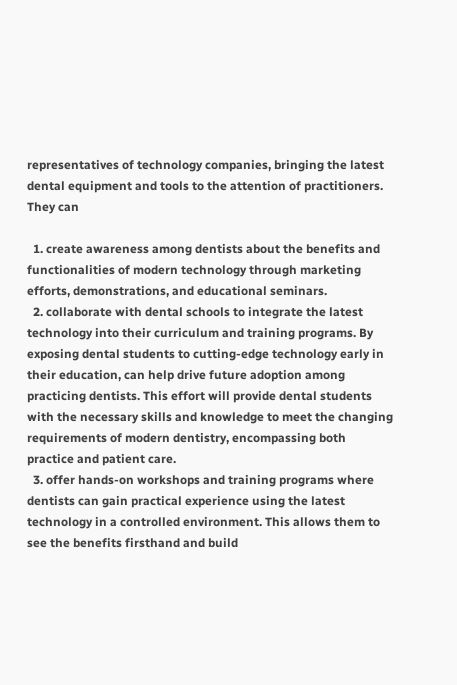representatives of technology companies, bringing the latest dental equipment and tools to the attention of practitioners. They can

  1. create awareness among dentists about the benefits and functionalities of modern technology through marketing efforts, demonstrations, and educational seminars.
  2. collaborate with dental schools to integrate the latest technology into their curriculum and training programs. By exposing dental students to cutting-edge technology early in their education, can help drive future adoption among practicing dentists. This effort will provide dental students with the necessary skills and knowledge to meet the changing requirements of modern dentistry, encompassing both practice and patient care.
  3. offer hands-on workshops and training programs where dentists can gain practical experience using the latest technology in a controlled environment. This allows them to see the benefits firsthand and build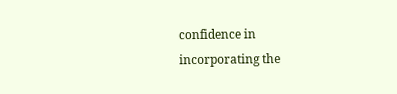confidence in incorporating the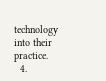technology into their practice.
  4.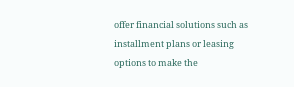offer financial solutions such as installment plans or leasing options to make the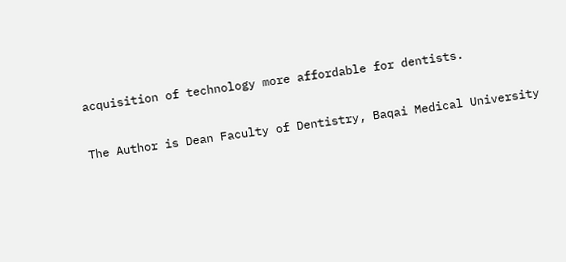acquisition of technology more affordable for dentists.

The Author is Dean Faculty of Dentistry, Baqai Medical University